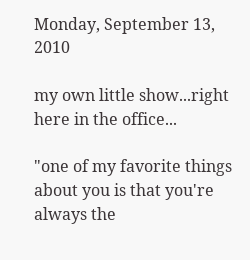Monday, September 13, 2010

my own little show...right here in the office...

"one of my favorite things about you is that you're always the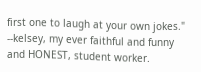first one to laugh at your own jokes." --kelsey, my ever faithful and funny and HONEST, student worker.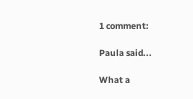1 comment:

Paula said...

What a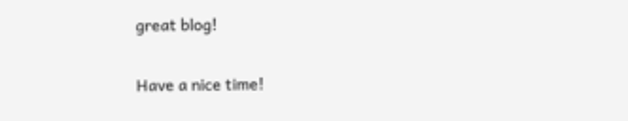great blog!

Have a nice time!